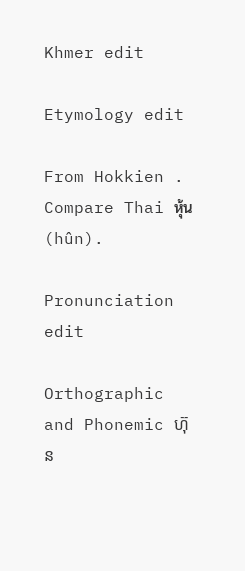Khmer edit

Etymology edit

From Hokkien . Compare Thai หุ้น (hûn).

Pronunciation edit

Orthographic and Phonemic ហ៊ុន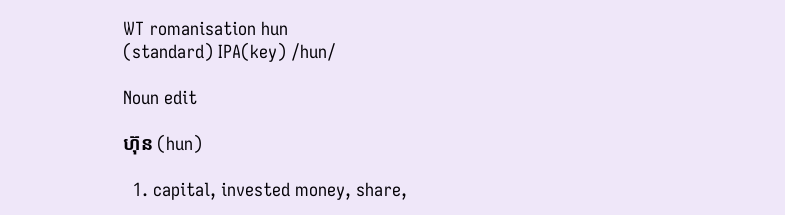WT romanisation hun
(standard) IPA(key) /hun/

Noun edit

ហ៊ុន (hun)

  1. capital, invested money, share,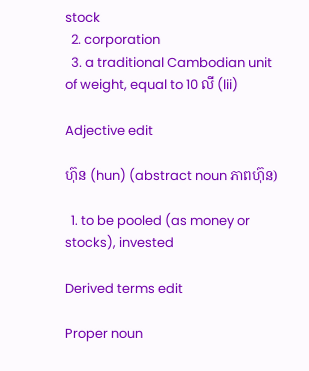stock
  2. corporation
  3. a traditional Cambodian unit of weight, equal to 10 លី (lii)

Adjective edit

ហ៊ុន (hun) (abstract noun ភាពហ៊ុន)

  1. to be pooled (as money or stocks), invested

Derived terms edit

Proper noun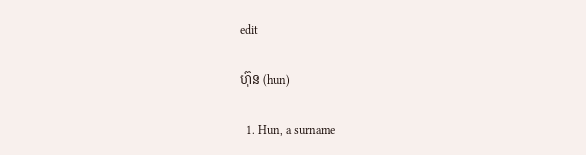edit

ហ៊ុន (hun)

  1. Hun, a surname